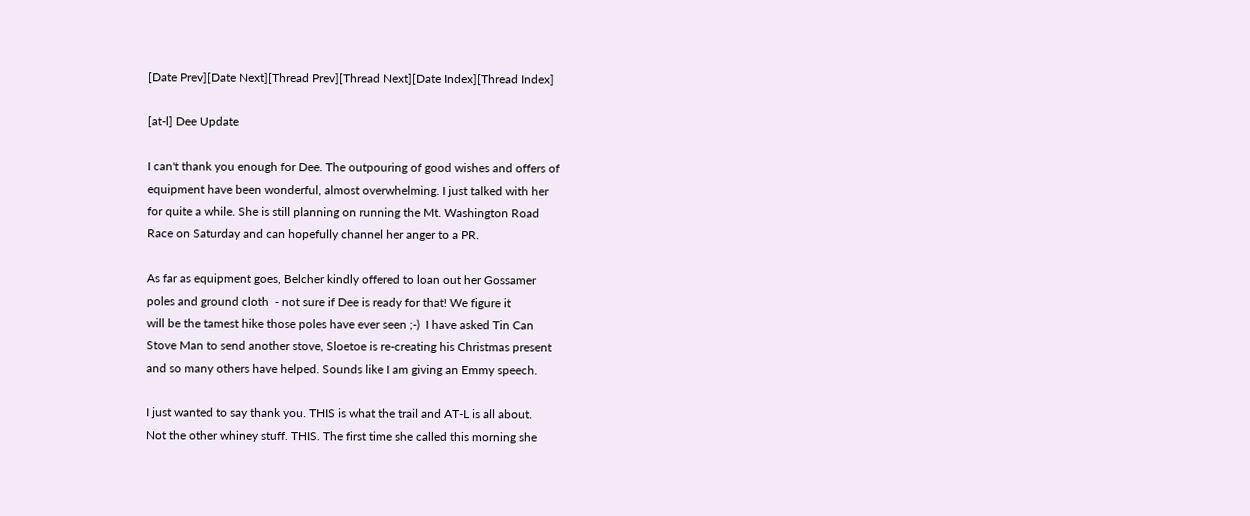[Date Prev][Date Next][Thread Prev][Thread Next][Date Index][Thread Index]

[at-l] Dee Update

I can't thank you enough for Dee. The outpouring of good wishes and offers of
equipment have been wonderful, almost overwhelming. I just talked with her
for quite a while. She is still planning on running the Mt. Washington Road
Race on Saturday and can hopefully channel her anger to a PR.

As far as equipment goes, Belcher kindly offered to loan out her Gossamer
poles and ground cloth  - not sure if Dee is ready for that! We figure it
will be the tamest hike those poles have ever seen ;-)  I have asked Tin Can
Stove Man to send another stove, Sloetoe is re-creating his Christmas present
and so many others have helped. Sounds like I am giving an Emmy speech.

I just wanted to say thank you. THIS is what the trail and AT-L is all about.
Not the other whiney stuff. THIS. The first time she called this morning she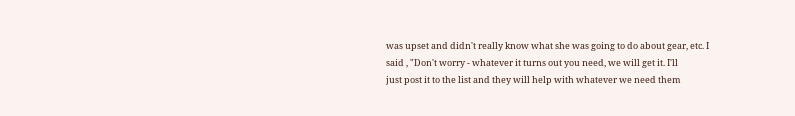was upset and didn't really know what she was going to do about gear, etc. I
said , "Don't worry - whatever it turns out you need, we will get it. I'll
just post it to the list and they will help with whatever we need them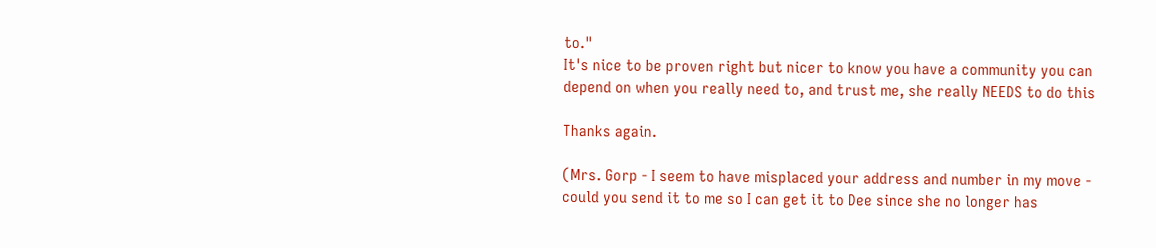to."
It's nice to be proven right but nicer to know you have a community you can
depend on when you really need to, and trust me, she really NEEDS to do this

Thanks again.

(Mrs. Gorp - I seem to have misplaced your address and number in my move -
could you send it to me so I can get it to Dee since she no longer has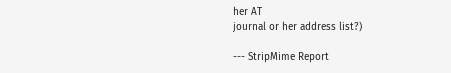her AT
journal or her address list?)

--- StripMime Report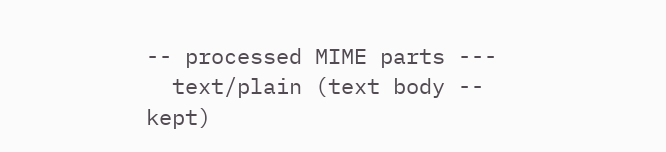-- processed MIME parts ---
  text/plain (text body -- kept)